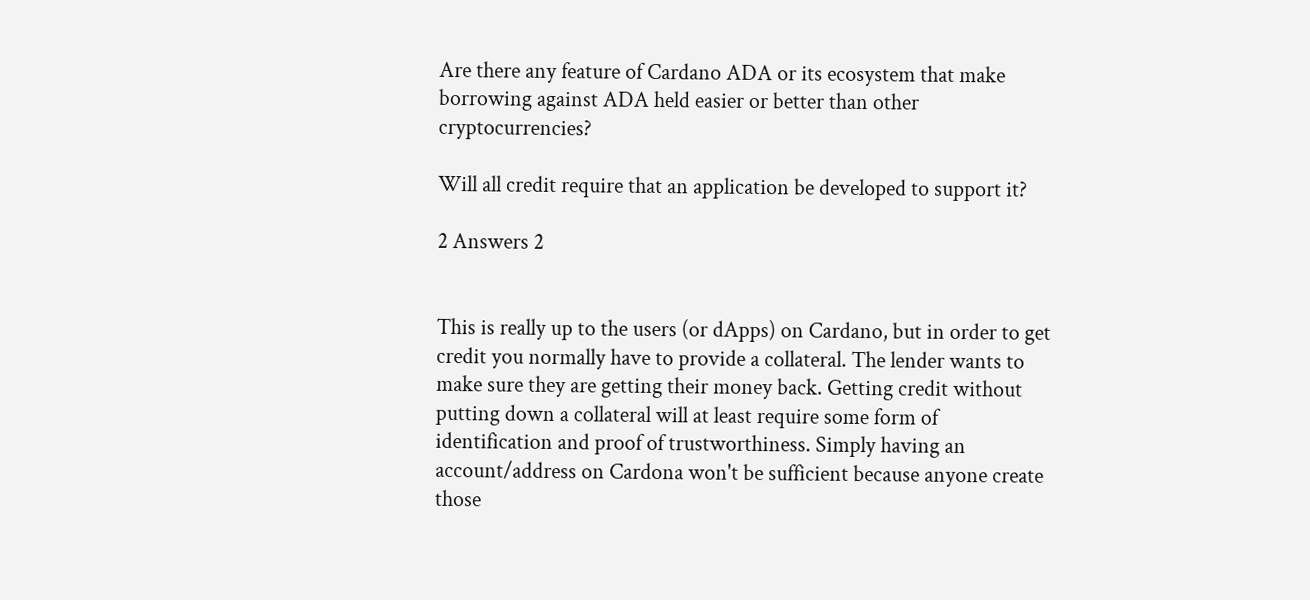Are there any feature of Cardano ADA or its ecosystem that make borrowing against ADA held easier or better than other cryptocurrencies?

Will all credit require that an application be developed to support it?

2 Answers 2


This is really up to the users (or dApps) on Cardano, but in order to get credit you normally have to provide a collateral. The lender wants to make sure they are getting their money back. Getting credit without putting down a collateral will at least require some form of identification and proof of trustworthiness. Simply having an account/address on Cardona won't be sufficient because anyone create those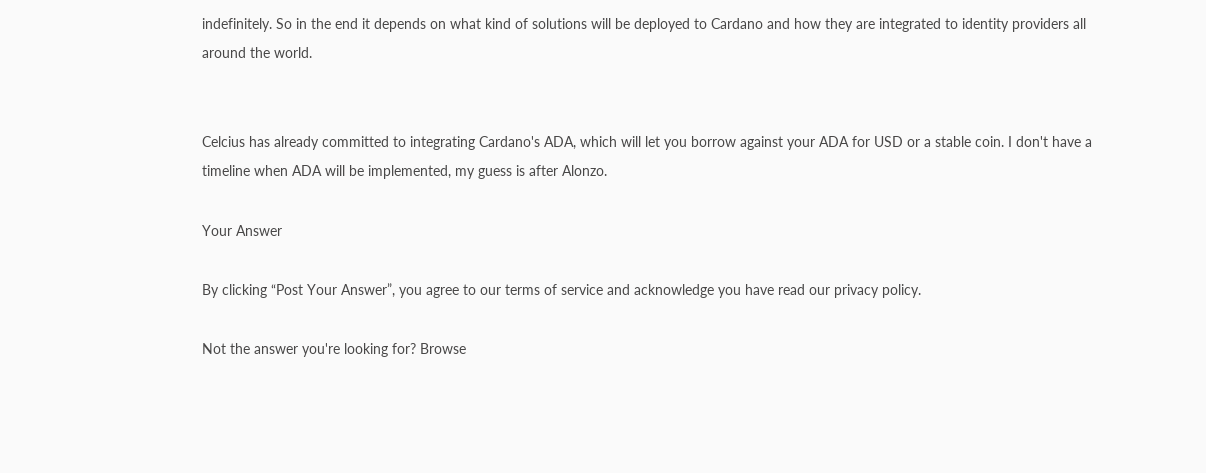indefinitely. So in the end it depends on what kind of solutions will be deployed to Cardano and how they are integrated to identity providers all around the world.


Celcius has already committed to integrating Cardano's ADA, which will let you borrow against your ADA for USD or a stable coin. I don't have a timeline when ADA will be implemented, my guess is after Alonzo.

Your Answer

By clicking “Post Your Answer”, you agree to our terms of service and acknowledge you have read our privacy policy.

Not the answer you're looking for? Browse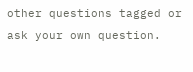other questions tagged or ask your own question.